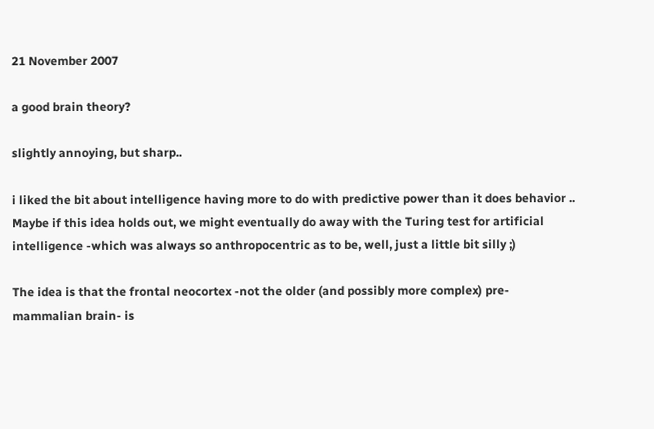21 November 2007

a good brain theory?

slightly annoying, but sharp..

i liked the bit about intelligence having more to do with predictive power than it does behavior .. Maybe if this idea holds out, we might eventually do away with the Turing test for artificial intelligence -which was always so anthropocentric as to be, well, just a little bit silly ;)

The idea is that the frontal neocortex -not the older (and possibly more complex) pre-mammalian brain- is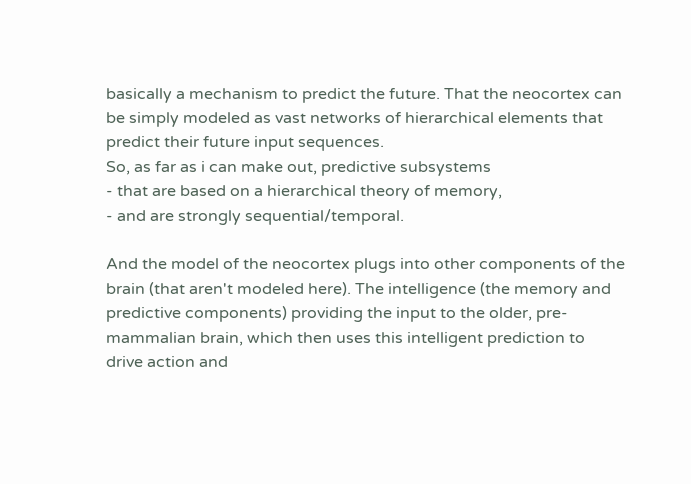basically a mechanism to predict the future. That the neocortex can be simply modeled as vast networks of hierarchical elements that predict their future input sequences.
So, as far as i can make out, predictive subsystems
- that are based on a hierarchical theory of memory,
- and are strongly sequential/temporal.

And the model of the neocortex plugs into other components of the brain (that aren't modeled here). The intelligence (the memory and predictive components) providing the input to the older, pre-mammalian brain, which then uses this intelligent prediction to drive action and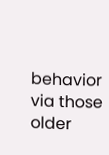behavior via those older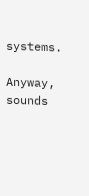systems.

Anyway, sounds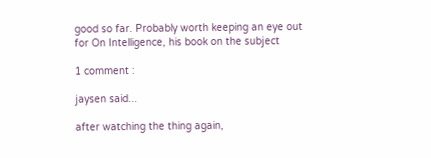good so far. Probably worth keeping an eye out for On Intelligence, his book on the subject

1 comment :

jaysen said...

after watching the thing again,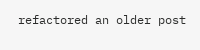refactored an older post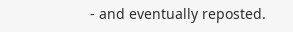- and eventually reposted.